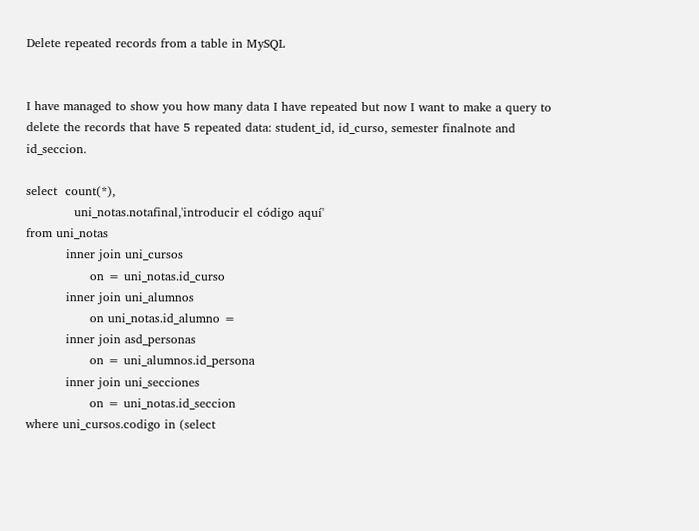Delete repeated records from a table in MySQL


I have managed to show you how many data I have repeated but now I want to make a query to delete the records that have 5 repeated data: student_id, id_curso, semester finalnote and id_seccion.

select  count(*),
            uni_notas.notafinal,'introducir el código aquí'
from uni_notas
          inner join uni_cursos
                on = uni_notas.id_curso
          inner join uni_alumnos
                on uni_notas.id_alumno =
          inner join asd_personas
                on = uni_alumnos.id_persona
          inner join uni_secciones
                on = uni_notas.id_seccion
where uni_cursos.codigo in (select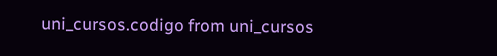uni_cursos.codigo from uni_cursos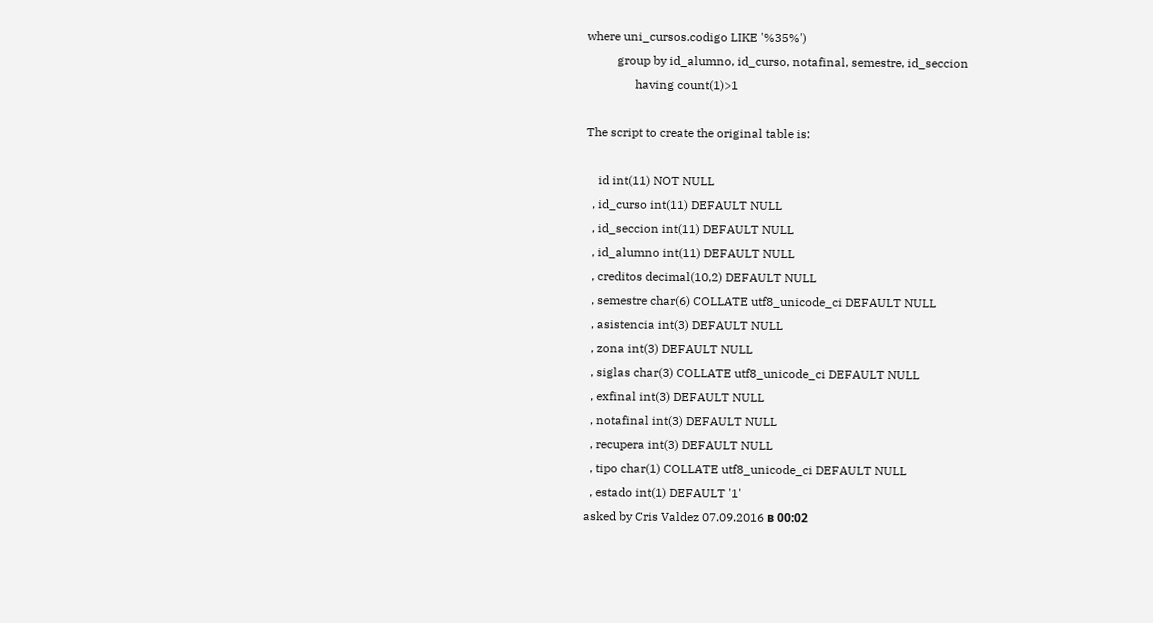where uni_cursos.codigo LIKE '%35%')
          group by id_alumno, id_curso, notafinal, semestre, id_seccion
                having count(1)>1

The script to create the original table is:

    id int(11) NOT NULL
  , id_curso int(11) DEFAULT NULL
  , id_seccion int(11) DEFAULT NULL
  , id_alumno int(11) DEFAULT NULL
  , creditos decimal(10,2) DEFAULT NULL
  , semestre char(6) COLLATE utf8_unicode_ci DEFAULT NULL
  , asistencia int(3) DEFAULT NULL
  , zona int(3) DEFAULT NULL
  , siglas char(3) COLLATE utf8_unicode_ci DEFAULT NULL
  , exfinal int(3) DEFAULT NULL
  , notafinal int(3) DEFAULT NULL
  , recupera int(3) DEFAULT NULL
  , tipo char(1) COLLATE utf8_unicode_ci DEFAULT NULL
  , estado int(1) DEFAULT '1'
asked by Cris Valdez 07.09.2016 в 00:02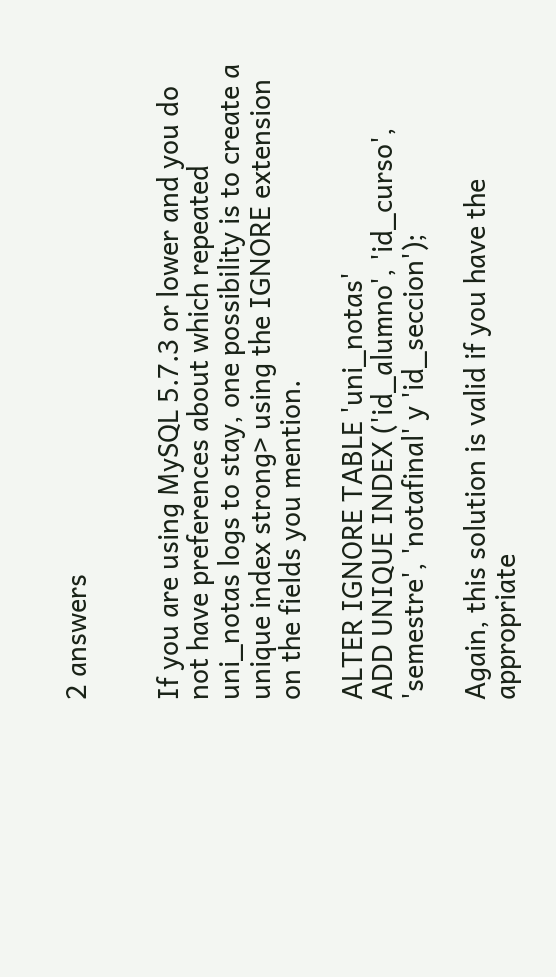2 answers


If you are using MySQL 5.7.3 or lower and you do not have preferences about which repeated uni_notas logs to stay, one possibility is to create a unique index strong> using the IGNORE extension on the fields you mention.

ALTER IGNORE TABLE 'uni_notas'
ADD UNIQUE INDEX ('id_alumno', 'id_curso', 'semestre', 'notafinal' y 'id_seccion');

Again, this solution is valid if you have the appropriate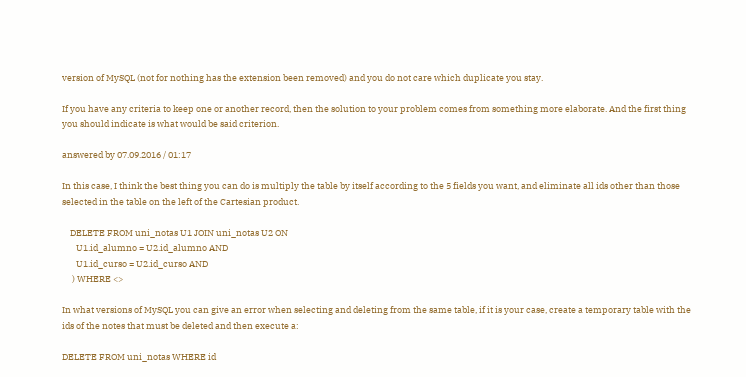version of MySQL (not for nothing has the extension been removed) and you do not care which duplicate you stay.

If you have any criteria to keep one or another record, then the solution to your problem comes from something more elaborate. And the first thing you should indicate is what would be said criterion.

answered by 07.09.2016 / 01:17

In this case, I think the best thing you can do is multiply the table by itself according to the 5 fields you want, and eliminate all ids other than those selected in the table on the left of the Cartesian product.

    DELETE FROM uni_notas U1 JOIN uni_notas U2 ON
       U1.id_alumno = U2.id_alumno AND
       U1.id_curso = U2.id_curso AND
     ) WHERE <>

In what versions of MySQL you can give an error when selecting and deleting from the same table, if it is your case, create a temporary table with the ids of the notes that must be deleted and then execute a:

DELETE FROM uni_notas WHERE id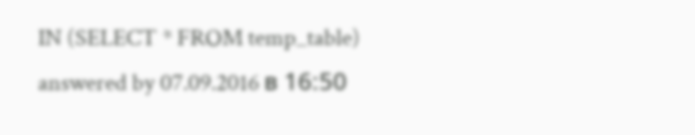IN (SELECT * FROM temp_table)
answered by 07.09.2016 в 16:50